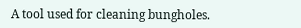A tool used for cleaning bungholes.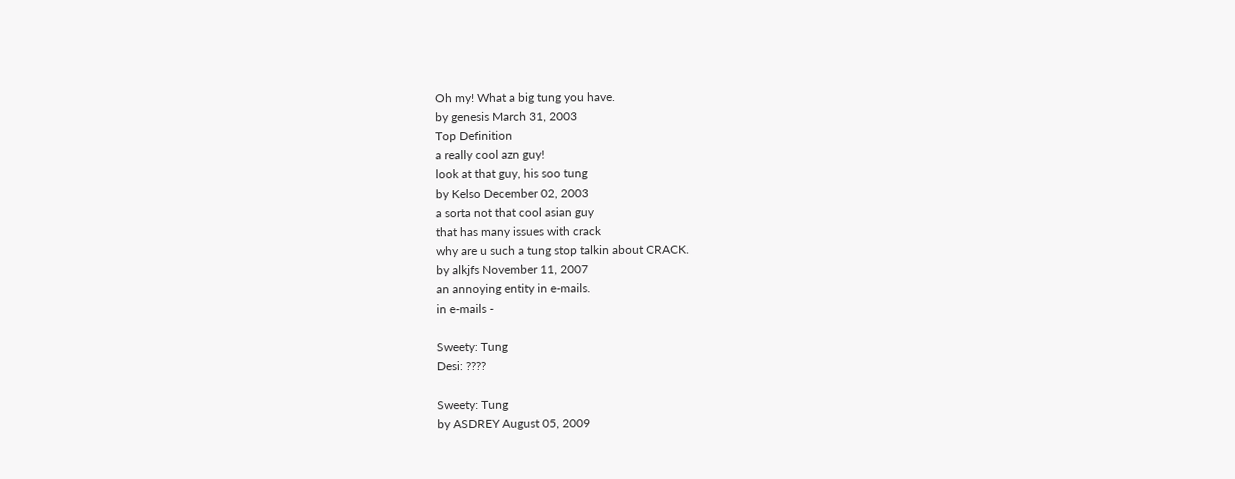Oh my! What a big tung you have.
by genesis March 31, 2003
Top Definition
a really cool azn guy!
look at that guy, his soo tung
by Kelso December 02, 2003
a sorta not that cool asian guy
that has many issues with crack
why are u such a tung stop talkin about CRACK.
by alkjfs November 11, 2007
an annoying entity in e-mails.
in e-mails -

Sweety: Tung
Desi: ????

Sweety: Tung
by ASDREY August 05, 2009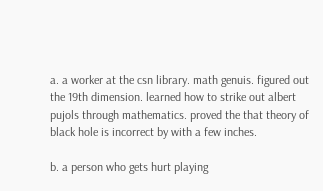a. a worker at the csn library. math genuis. figured out the 19th dimension. learned how to strike out albert pujols through mathematics. proved the that theory of black hole is incorrect by with a few inches.

b. a person who gets hurt playing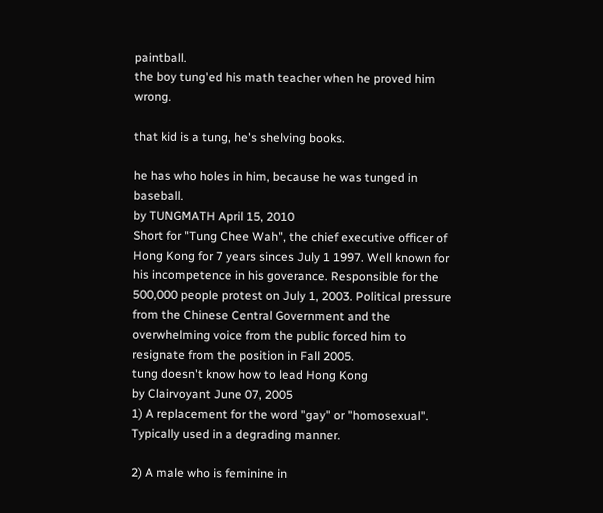paintball.
the boy tung'ed his math teacher when he proved him wrong.

that kid is a tung, he's shelving books.

he has who holes in him, because he was tunged in baseball.
by TUNGMATH April 15, 2010
Short for "Tung Chee Wah", the chief executive officer of Hong Kong for 7 years sinces July 1 1997. Well known for his incompetence in his goverance. Responsible for the 500,000 people protest on July 1, 2003. Political pressure from the Chinese Central Government and the overwhelming voice from the public forced him to resignate from the position in Fall 2005.
tung doesn't know how to lead Hong Kong
by Clairvoyant June 07, 2005
1) A replacement for the word "gay" or "homosexual". Typically used in a degrading manner.

2) A male who is feminine in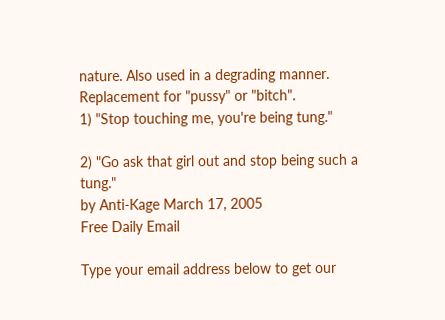nature. Also used in a degrading manner. Replacement for "pussy" or "bitch".
1) "Stop touching me, you're being tung."

2) "Go ask that girl out and stop being such a tung."
by Anti-Kage March 17, 2005
Free Daily Email

Type your email address below to get our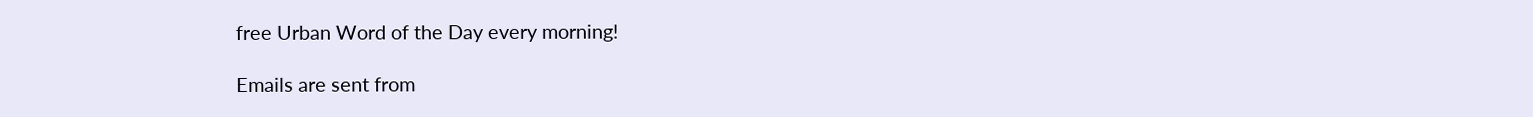free Urban Word of the Day every morning!

Emails are sent from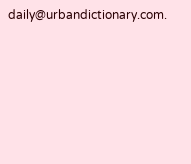daily@urbandictionary.com.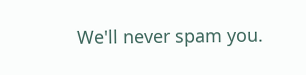We'll never spam you.